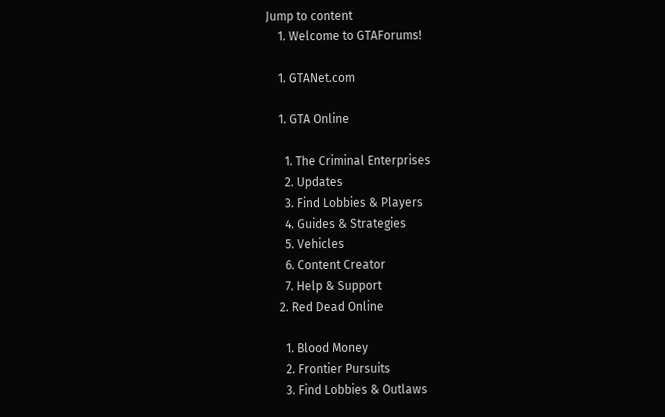Jump to content
    1. Welcome to GTAForums!

    1. GTANet.com

    1. GTA Online

      1. The Criminal Enterprises
      2. Updates
      3. Find Lobbies & Players
      4. Guides & Strategies
      5. Vehicles
      6. Content Creator
      7. Help & Support
    2. Red Dead Online

      1. Blood Money
      2. Frontier Pursuits
      3. Find Lobbies & Outlaws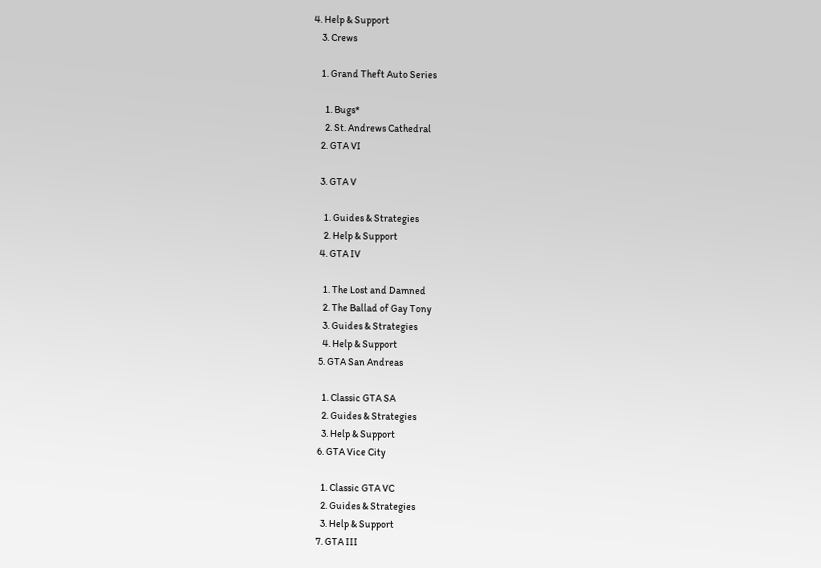4. Help & Support
    3. Crews

    1. Grand Theft Auto Series

      1. Bugs*
      2. St. Andrews Cathedral
    2. GTA VI

    3. GTA V

      1. Guides & Strategies
      2. Help & Support
    4. GTA IV

      1. The Lost and Damned
      2. The Ballad of Gay Tony
      3. Guides & Strategies
      4. Help & Support
    5. GTA San Andreas

      1. Classic GTA SA
      2. Guides & Strategies
      3. Help & Support
    6. GTA Vice City

      1. Classic GTA VC
      2. Guides & Strategies
      3. Help & Support
    7. GTA III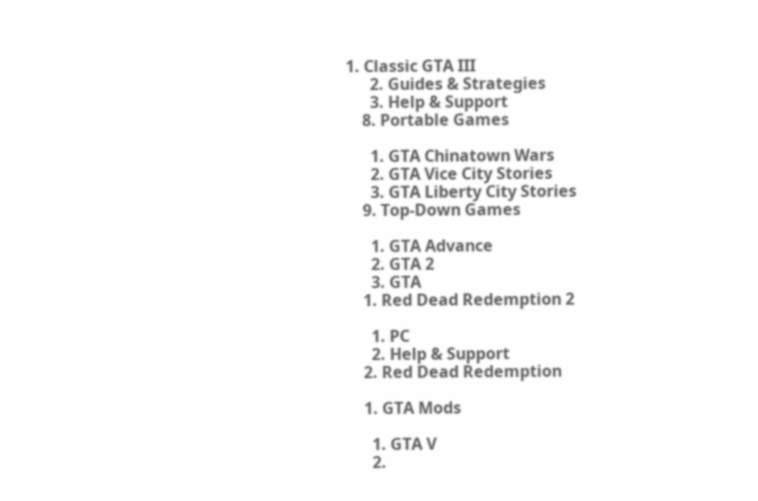1. Classic GTA III
      2. Guides & Strategies
      3. Help & Support
    8. Portable Games

      1. GTA Chinatown Wars
      2. GTA Vice City Stories
      3. GTA Liberty City Stories
    9. Top-Down Games

      1. GTA Advance
      2. GTA 2
      3. GTA
    1. Red Dead Redemption 2

      1. PC
      2. Help & Support
    2. Red Dead Redemption

    1. GTA Mods

      1. GTA V
      2.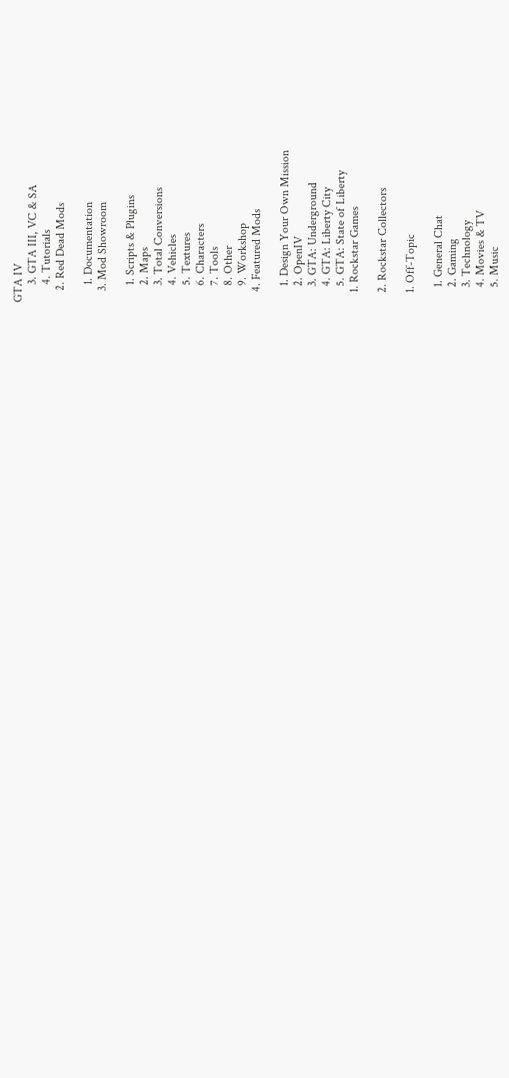GTA IV
      3. GTA III, VC & SA
      4. Tutorials
    2. Red Dead Mods

      1. Documentation
    3. Mod Showroom

      1. Scripts & Plugins
      2. Maps
      3. Total Conversions
      4. Vehicles
      5. Textures
      6. Characters
      7. Tools
      8. Other
      9. Workshop
    4. Featured Mods

      1. Design Your Own Mission
      2. OpenIV
      3. GTA: Underground
      4. GTA: Liberty City
      5. GTA: State of Liberty
    1. Rockstar Games

    2. Rockstar Collectors

    1. Off-Topic

      1. General Chat
      2. Gaming
      3. Technology
      4. Movies & TV
      5. Music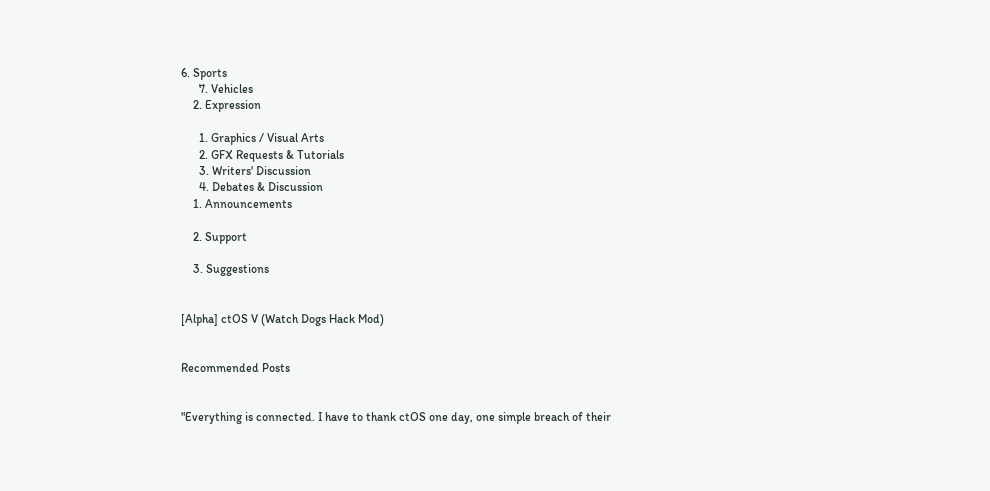6. Sports
      7. Vehicles
    2. Expression

      1. Graphics / Visual Arts
      2. GFX Requests & Tutorials
      3. Writers' Discussion
      4. Debates & Discussion
    1. Announcements

    2. Support

    3. Suggestions


[Alpha] ctOS V (Watch Dogs Hack Mod)


Recommended Posts


"Everything is connected. I have to thank ctOS one day, one simple breach of their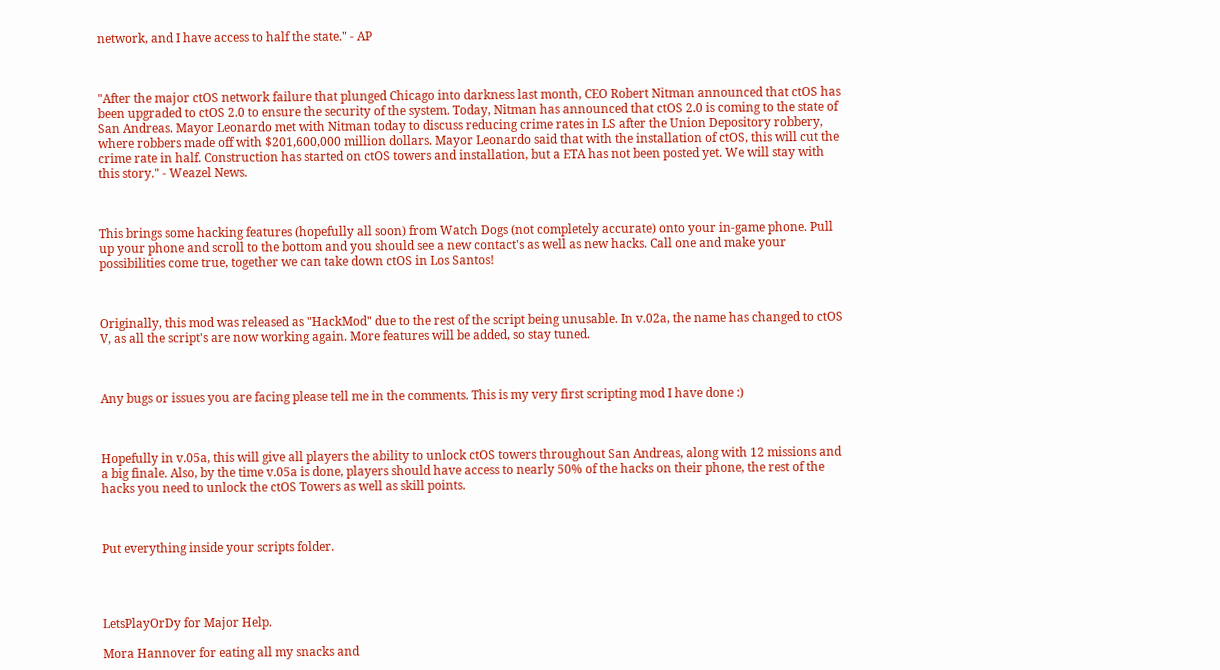network, and I have access to half the state." - AP



"After the major ctOS network failure that plunged Chicago into darkness last month, CEO Robert Nitman announced that ctOS has been upgraded to ctOS 2.0 to ensure the security of the system. Today, Nitman has announced that ctOS 2.0 is coming to the state of San Andreas. Mayor Leonardo met with Nitman today to discuss reducing crime rates in LS after the Union Depository robbery, where robbers made off with $201,600,000 million dollars. Mayor Leonardo said that with the installation of ctOS, this will cut the crime rate in half. Construction has started on ctOS towers and installation, but a ETA has not been posted yet. We will stay with this story." - Weazel News.



This brings some hacking features (hopefully all soon) from Watch Dogs (not completely accurate) onto your in-game phone. Pull up your phone and scroll to the bottom and you should see a new contact's as well as new hacks. Call one and make your possibilities come true, together we can take down ctOS in Los Santos!



Originally, this mod was released as "HackMod" due to the rest of the script being unusable. In v.02a, the name has changed to ctOS V, as all the script's are now working again. More features will be added, so stay tuned.



Any bugs or issues you are facing please tell me in the comments. This is my very first scripting mod I have done :)



Hopefully in v.05a, this will give all players the ability to unlock ctOS towers throughout San Andreas, along with 12 missions and a big finale. Also, by the time v.05a is done, players should have access to nearly 50% of the hacks on their phone, the rest of the hacks you need to unlock the ctOS Towers as well as skill points.



Put everything inside your scripts folder.




LetsPlayOrDy for Major Help.

Mora Hannover for eating all my snacks and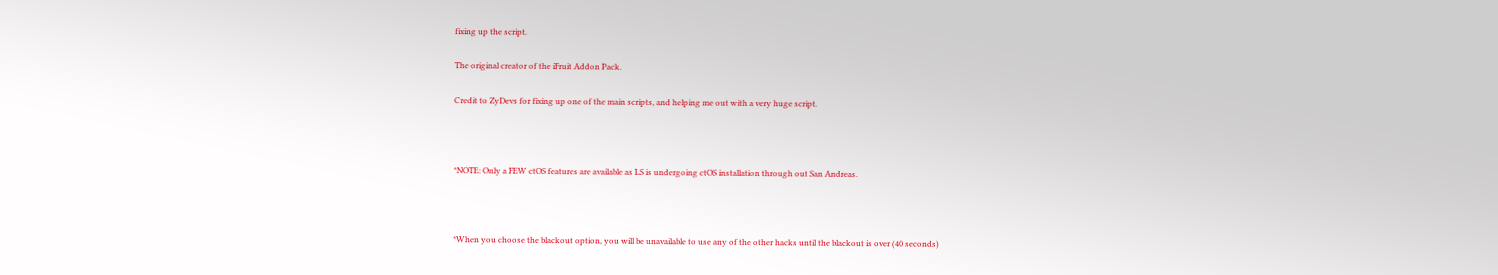fixing up the script.

The original creator of the iFruit Addon Pack.

Credit to ZyDevs for fixing up one of the main scripts, and helping me out with a very huge script.



*NOTE: Only a FEW ctOS features are available as LS is undergoing ctOS installation through out San Andreas.



*When you choose the blackout option, you will be unavailable to use any of the other hacks until the blackout is over (40 seconds)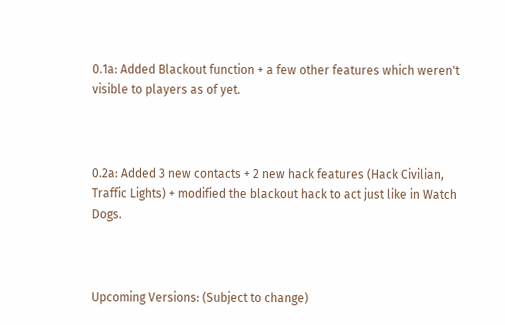0.1a: Added Blackout function + a few other features which weren't visible to players as of yet.



0.2a: Added 3 new contacts + 2 new hack features (Hack Civilian, Traffic Lights) + modified the blackout hack to act just like in Watch Dogs.



Upcoming Versions: (Subject to change)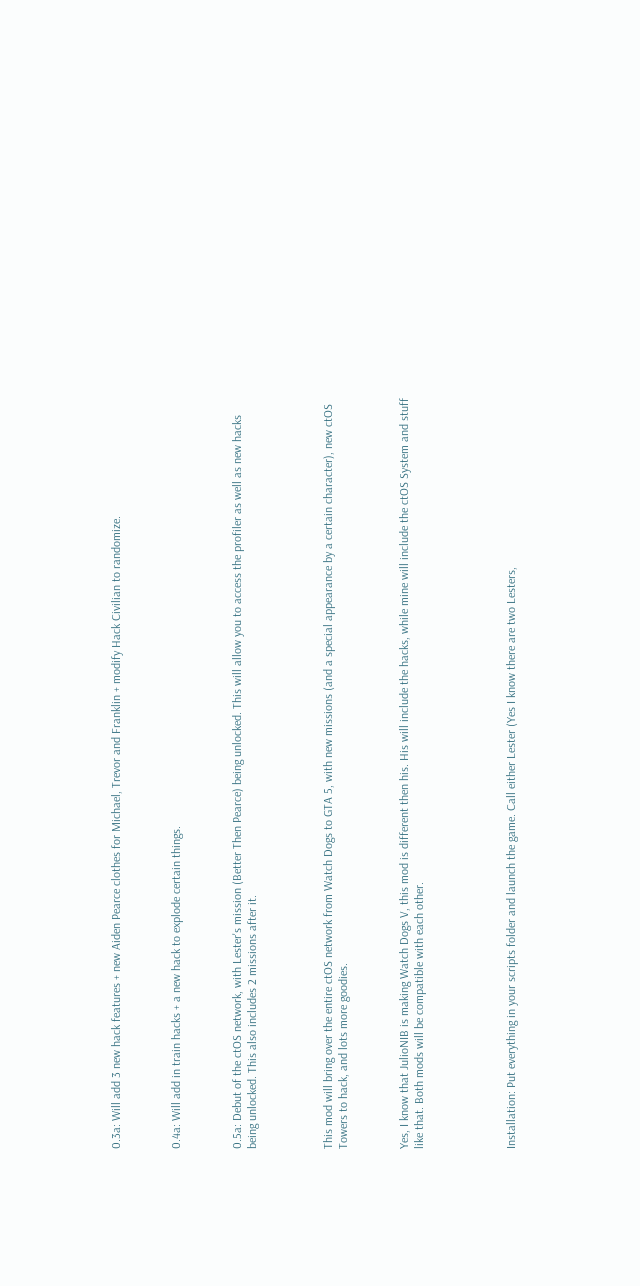0.3a: Will add 3 new hack features + new Aiden Pearce clothes for Michael, Trevor and Franklin + modify Hack Civilian to randomize.



0.4a: Will add in train hacks + a new hack to explode certain things.



0.5a: Debut of the ctOS network, with Lester's mission (Better Then Pearce) being unlocked. This will allow you to access the profiler as well as new hacks being unlocked. This also includes 2 missions after it.




This mod will bring over the entire ctOS network from Watch Dogs to GTA 5, with new missions (and a special appearance by a certain character), new ctOS Towers to hack, and lots more goodies.



Yes, I know that JulioNIB is making Watch Dogs V, this mod is different then his. His will include the hacks, while mine will include the ctOS System and stuff like that. Both mods will be compatible with each other.





Installation: Put everything in your scripts folder and launch the game. Call either Lester (Yes I know there are two Lesters,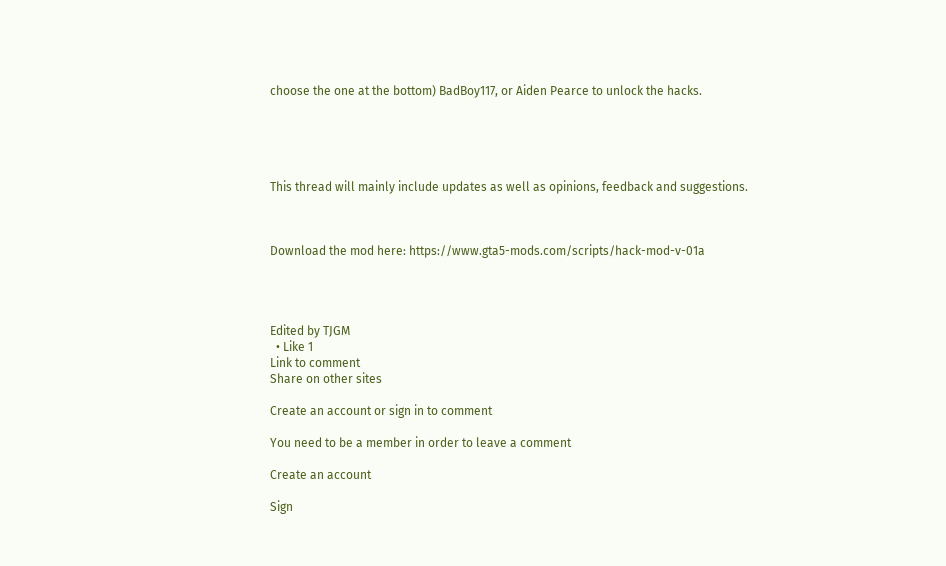choose the one at the bottom) BadBoy117, or Aiden Pearce to unlock the hacks.





This thread will mainly include updates as well as opinions, feedback and suggestions.



Download the mod here: https://www.gta5-mods.com/scripts/hack-mod-v-01a




Edited by TJGM
  • Like 1
Link to comment
Share on other sites

Create an account or sign in to comment

You need to be a member in order to leave a comment

Create an account

Sign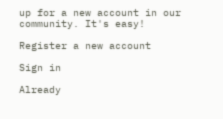up for a new account in our community. It's easy!

Register a new account

Sign in

Already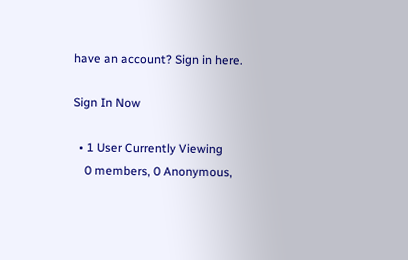have an account? Sign in here.

Sign In Now

  • 1 User Currently Viewing
    0 members, 0 Anonymous,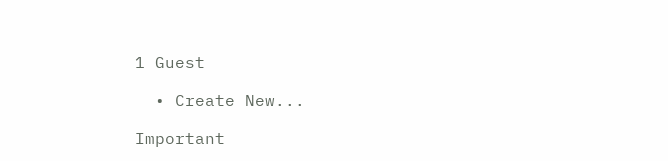1 Guest

  • Create New...

Important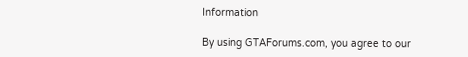Information

By using GTAForums.com, you agree to our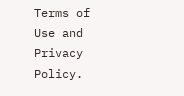Terms of Use and Privacy Policy.